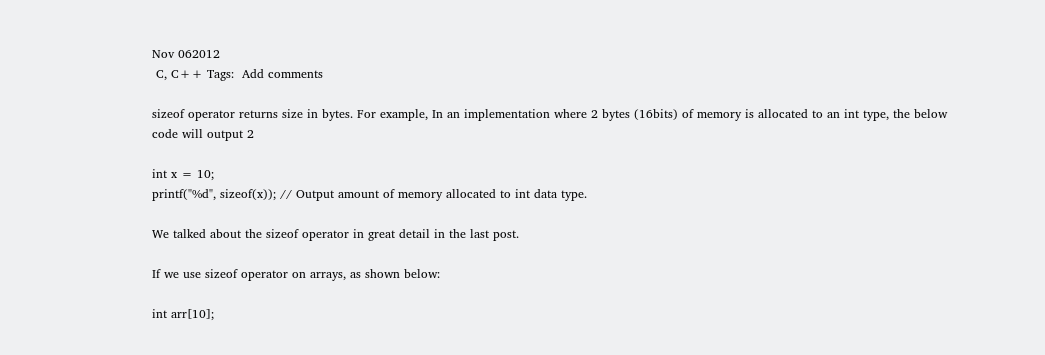Nov 062012
 C, C++ Tags:  Add comments

sizeof operator returns size in bytes. For example, In an implementation where 2 bytes (16bits) of memory is allocated to an int type, the below code will output 2

int x = 10;
printf("%d", sizeof(x)); // Output amount of memory allocated to int data type.

We talked about the sizeof operator in great detail in the last post.

If we use sizeof operator on arrays, as shown below:

int arr[10];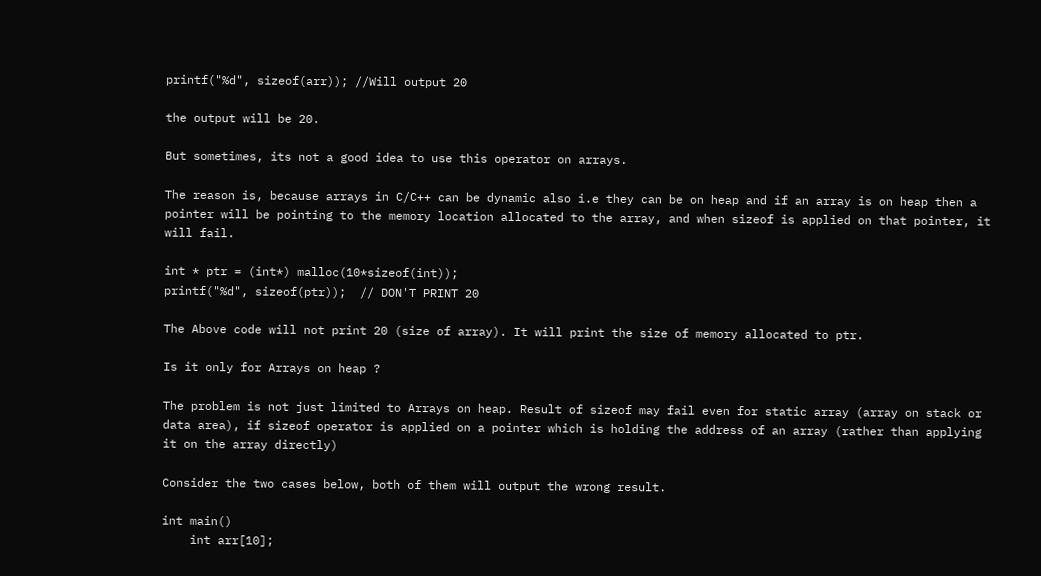printf("%d", sizeof(arr)); //Will output 20

the output will be 20.

But sometimes, its not a good idea to use this operator on arrays.

The reason is, because arrays in C/C++ can be dynamic also i.e they can be on heap and if an array is on heap then a pointer will be pointing to the memory location allocated to the array, and when sizeof is applied on that pointer, it will fail.

int * ptr = (int*) malloc(10*sizeof(int));
printf("%d", sizeof(ptr));  // DON'T PRINT 20

The Above code will not print 20 (size of array). It will print the size of memory allocated to ptr.

Is it only for Arrays on heap ?

The problem is not just limited to Arrays on heap. Result of sizeof may fail even for static array (array on stack or data area), if sizeof operator is applied on a pointer which is holding the address of an array (rather than applying it on the array directly)

Consider the two cases below, both of them will output the wrong result.

int main()
    int arr[10];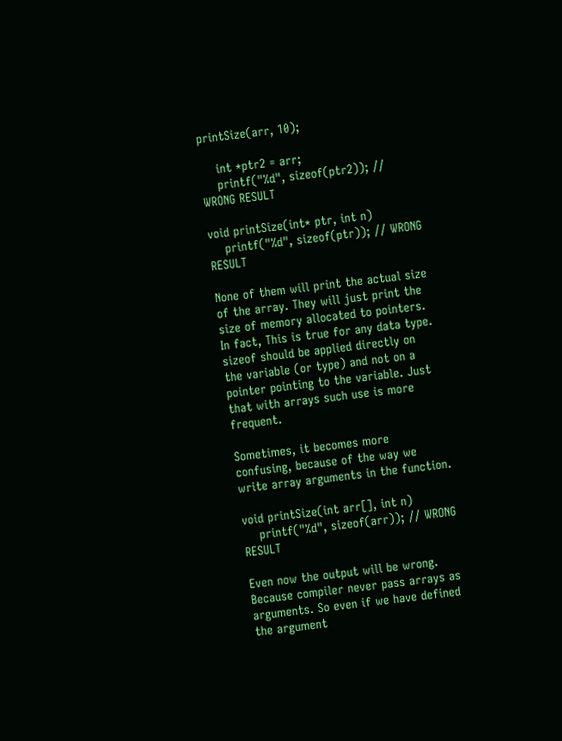printSize(arr, 10);

    int *ptr2 = arr;
    printf("%d", sizeof(ptr2)); // WRONG RESULT

void printSize(int* ptr, int n)
    printf("%d", sizeof(ptr)); // WRONG RESULT

None of them will print the actual size of the array. They will just print the size of memory allocated to pointers. In fact, This is true for any data type. sizeof should be applied directly on the variable (or type) and not on a pointer pointing to the variable. Just that with arrays such use is more frequent.

Sometimes, it becomes more confusing, because of the way we write array arguments in the function.

void printSize(int arr[], int n)
    printf("%d", sizeof(arr)); // WRONG RESULT

Even now the output will be wrong. Because compiler never pass arrays as arguments. So even if we have defined the argument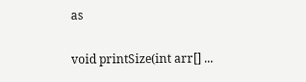as

void printSize(int arr[] ...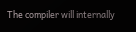The compiler will internally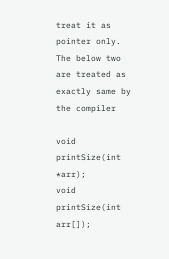treat it as pointer only. The below two are treated as exactly same by the compiler

void printSize(int *arr);
void printSize(int arr[]);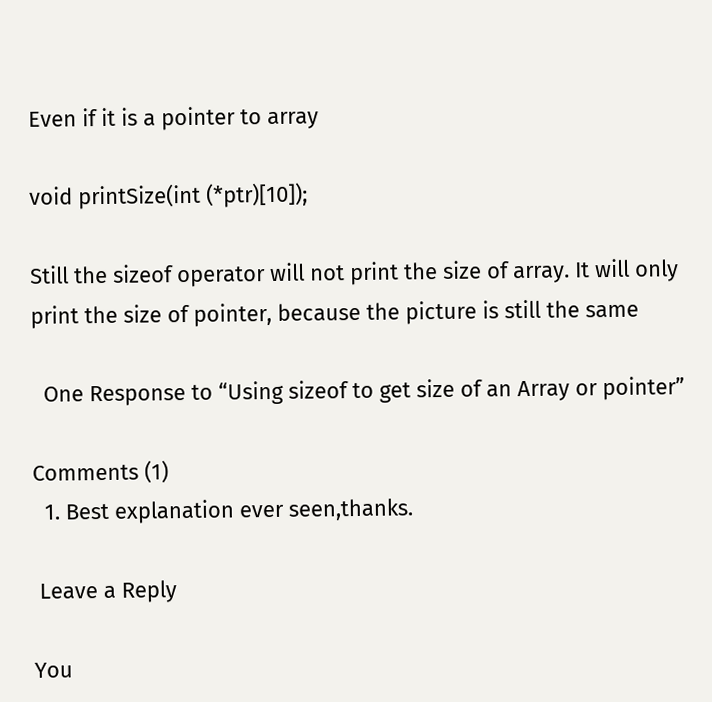Even if it is a pointer to array

void printSize(int (*ptr)[10]);

Still the sizeof operator will not print the size of array. It will only print the size of pointer, because the picture is still the same

  One Response to “Using sizeof to get size of an Array or pointer”

Comments (1)
  1. Best explanation ever seen,thanks.

 Leave a Reply

You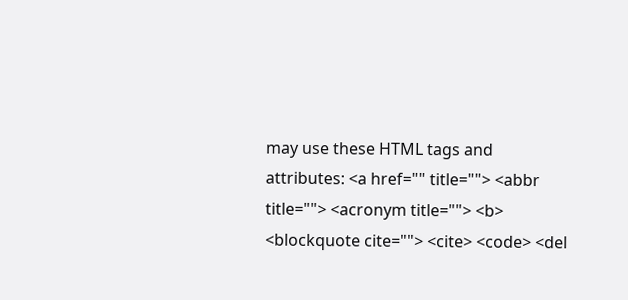may use these HTML tags and attributes: <a href="" title=""> <abbr title=""> <acronym title=""> <b> <blockquote cite=""> <cite> <code> <del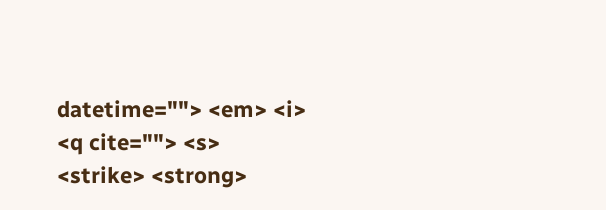datetime=""> <em> <i> <q cite=""> <s> <strike> <strong>